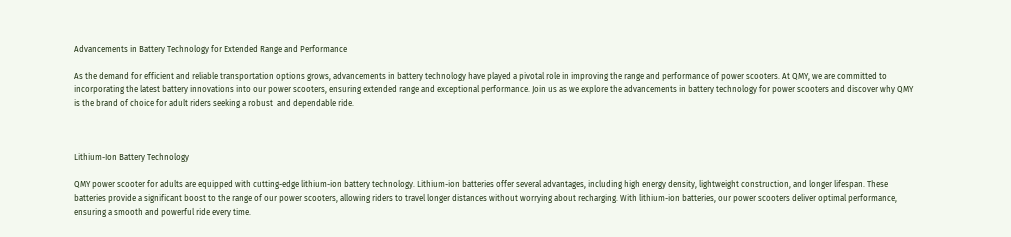Advancements in Battery Technology for Extended Range and Performance

As the demand for efficient and reliable transportation options grows, advancements in battery technology have played a pivotal role in improving the range and performance of power scooters. At QMY, we are committed to incorporating the latest battery innovations into our power scooters, ensuring extended range and exceptional performance. Join us as we explore the advancements in battery technology for power scooters and discover why QMY is the brand of choice for adult riders seeking a robust  and dependable ride.



Lithium-Ion Battery Technology

QMY power scooter for adults are equipped with cutting-edge lithium-ion battery technology. Lithium-ion batteries offer several advantages, including high energy density, lightweight construction, and longer lifespan. These batteries provide a significant boost to the range of our power scooters, allowing riders to travel longer distances without worrying about recharging. With lithium-ion batteries, our power scooters deliver optimal performance, ensuring a smooth and powerful ride every time.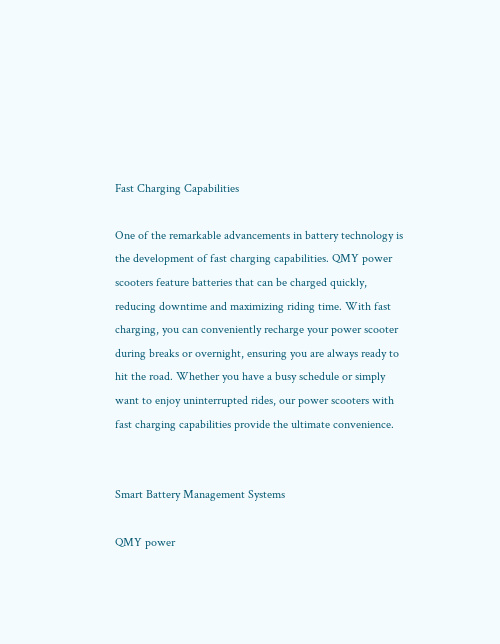Fast Charging Capabilities

One of the remarkable advancements in battery technology is the development of fast charging capabilities. QMY power scooters feature batteries that can be charged quickly, reducing downtime and maximizing riding time. With fast charging, you can conveniently recharge your power scooter during breaks or overnight, ensuring you are always ready to hit the road. Whether you have a busy schedule or simply want to enjoy uninterrupted rides, our power scooters with fast charging capabilities provide the ultimate convenience.


Smart Battery Management Systems

QMY power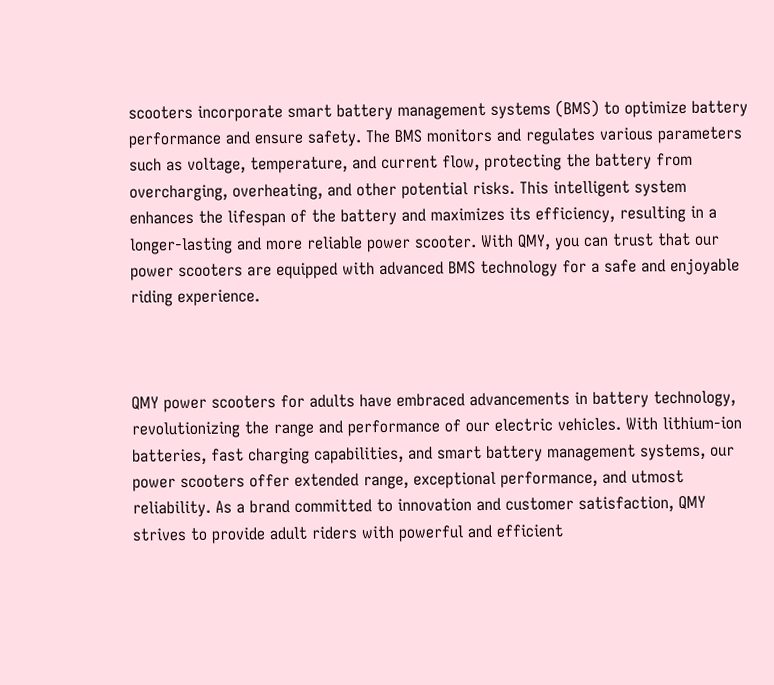scooters incorporate smart battery management systems (BMS) to optimize battery performance and ensure safety. The BMS monitors and regulates various parameters such as voltage, temperature, and current flow, protecting the battery from overcharging, overheating, and other potential risks. This intelligent system enhances the lifespan of the battery and maximizes its efficiency, resulting in a longer-lasting and more reliable power scooter. With QMY, you can trust that our power scooters are equipped with advanced BMS technology for a safe and enjoyable riding experience.



QMY power scooters for adults have embraced advancements in battery technology, revolutionizing the range and performance of our electric vehicles. With lithium-ion batteries, fast charging capabilities, and smart battery management systems, our power scooters offer extended range, exceptional performance, and utmost reliability. As a brand committed to innovation and customer satisfaction, QMY strives to provide adult riders with powerful and efficient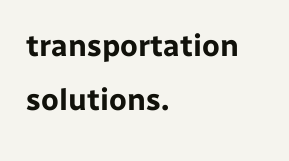transportation solutions.